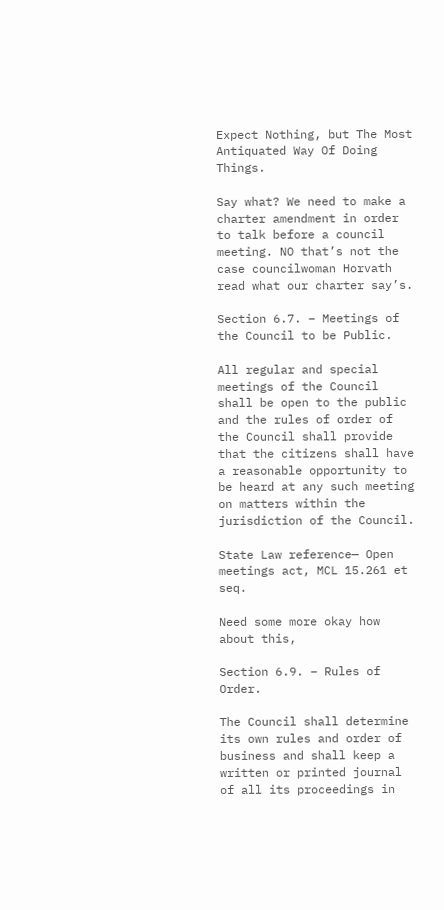Expect Nothing, but The Most Antiquated Way Of Doing Things.

Say what? We need to make a charter amendment in order to talk before a council meeting. NO that’s not the case councilwoman Horvath read what our charter say’s.

Section 6.7. – Meetings of the Council to be Public.

All regular and special meetings of the Council shall be open to the public and the rules of order of the Council shall provide that the citizens shall have a reasonable opportunity to be heard at any such meeting on matters within the jurisdiction of the Council.

State Law reference— Open meetings act, MCL 15.261 et seq.

Need some more okay how about this,

Section 6.9. – Rules of Order.

The Council shall determine its own rules and order of business and shall keep a written or printed journal of all its proceedings in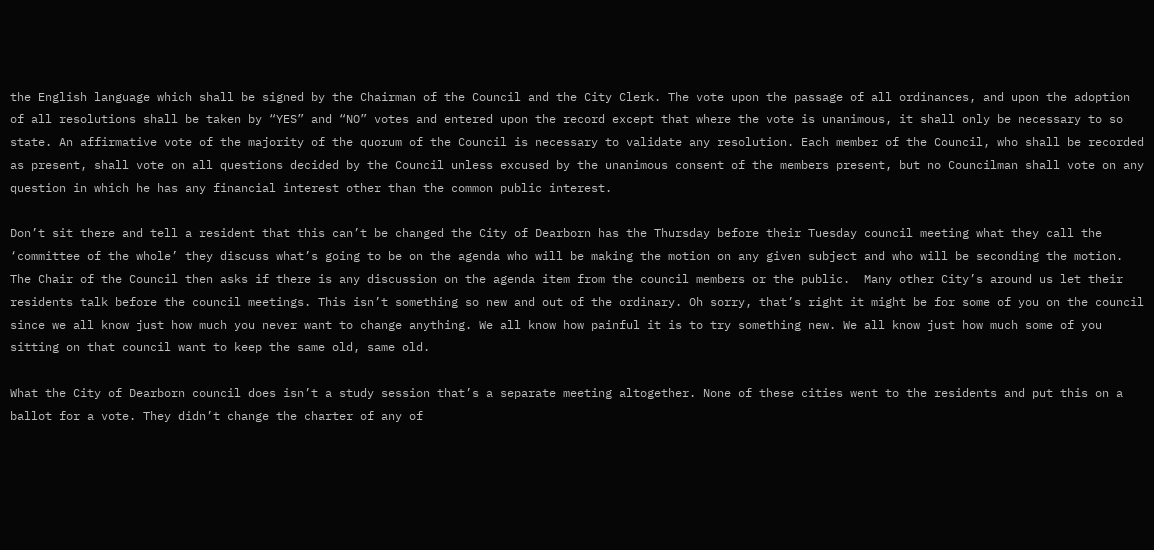the English language which shall be signed by the Chairman of the Council and the City Clerk. The vote upon the passage of all ordinances, and upon the adoption of all resolutions shall be taken by “YES” and “NO” votes and entered upon the record except that where the vote is unanimous, it shall only be necessary to so state. An affirmative vote of the majority of the quorum of the Council is necessary to validate any resolution. Each member of the Council, who shall be recorded as present, shall vote on all questions decided by the Council unless excused by the unanimous consent of the members present, but no Councilman shall vote on any question in which he has any financial interest other than the common public interest.

Don’t sit there and tell a resident that this can’t be changed the City of Dearborn has the Thursday before their Tuesday council meeting what they call the ‘committee of the whole’ they discuss what’s going to be on the agenda who will be making the motion on any given subject and who will be seconding the motion. The Chair of the Council then asks if there is any discussion on the agenda item from the council members or the public.  Many other City’s around us let their residents talk before the council meetings. This isn’t something so new and out of the ordinary. Oh sorry, that’s right it might be for some of you on the council since we all know just how much you never want to change anything. We all know how painful it is to try something new. We all know just how much some of you sitting on that council want to keep the same old, same old.

What the City of Dearborn council does isn’t a study session that’s a separate meeting altogether. None of these cities went to the residents and put this on a ballot for a vote. They didn’t change the charter of any of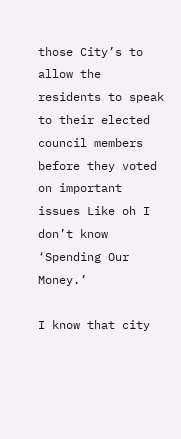those City’s to allow the residents to speak to their elected council members before they voted on important issues Like oh I don’t know  ‘Spending Our Money.’

I know that city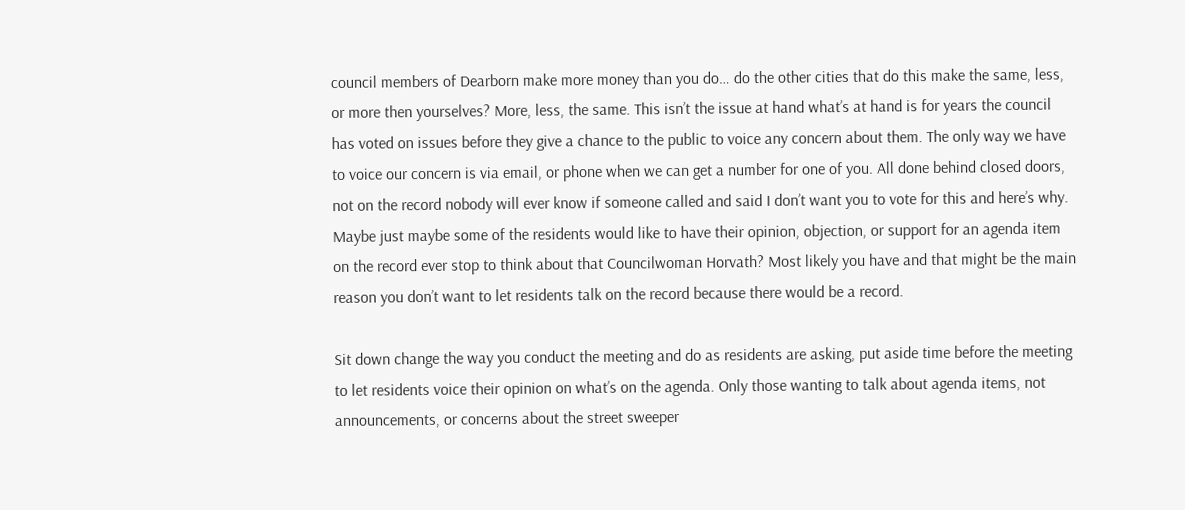council members of Dearborn make more money than you do… do the other cities that do this make the same, less, or more then yourselves? More, less, the same. This isn’t the issue at hand what’s at hand is for years the council has voted on issues before they give a chance to the public to voice any concern about them. The only way we have to voice our concern is via email, or phone when we can get a number for one of you. All done behind closed doors, not on the record nobody will ever know if someone called and said I don’t want you to vote for this and here’s why. Maybe just maybe some of the residents would like to have their opinion, objection, or support for an agenda item on the record ever stop to think about that Councilwoman Horvath? Most likely you have and that might be the main reason you don’t want to let residents talk on the record because there would be a record.

Sit down change the way you conduct the meeting and do as residents are asking, put aside time before the meeting to let residents voice their opinion on what’s on the agenda. Only those wanting to talk about agenda items, not announcements, or concerns about the street sweeper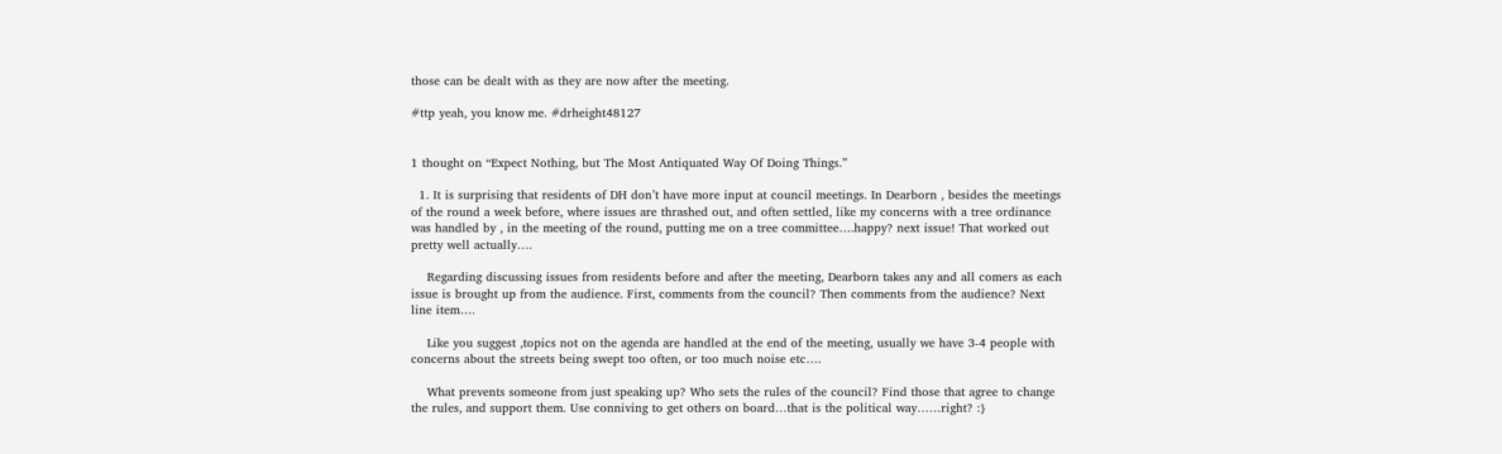those can be dealt with as they are now after the meeting.

#ttp yeah, you know me. #drheight48127


1 thought on “Expect Nothing, but The Most Antiquated Way Of Doing Things.”

  1. It is surprising that residents of DH don’t have more input at council meetings. In Dearborn , besides the meetings of the round a week before, where issues are thrashed out, and often settled, like my concerns with a tree ordinance was handled by , in the meeting of the round, putting me on a tree committee….happy? next issue! That worked out pretty well actually….

    Regarding discussing issues from residents before and after the meeting, Dearborn takes any and all comers as each issue is brought up from the audience. First, comments from the council? Then comments from the audience? Next line item….

    Like you suggest ,topics not on the agenda are handled at the end of the meeting, usually we have 3-4 people with concerns about the streets being swept too often, or too much noise etc….

    What prevents someone from just speaking up? Who sets the rules of the council? Find those that agree to change the rules, and support them. Use conniving to get others on board…that is the political way……right? :}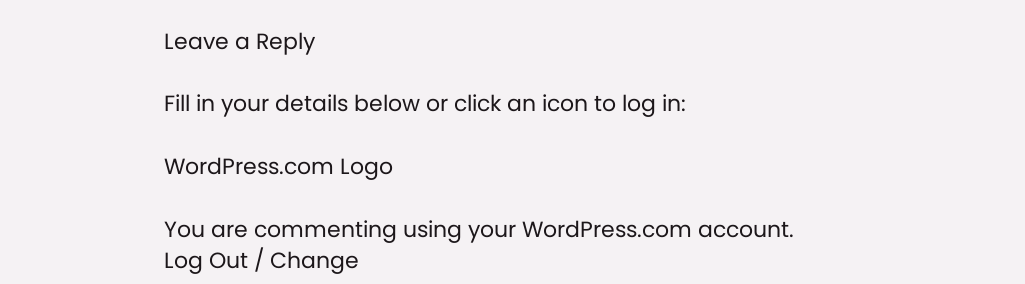Leave a Reply

Fill in your details below or click an icon to log in:

WordPress.com Logo

You are commenting using your WordPress.com account. Log Out / Change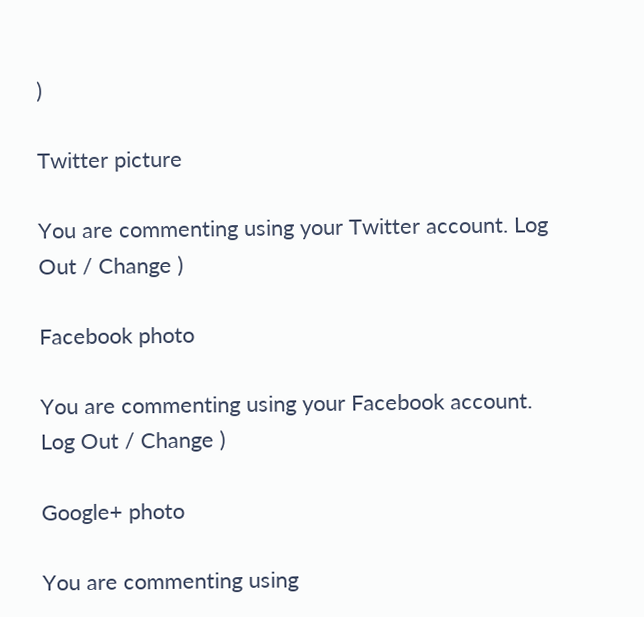)

Twitter picture

You are commenting using your Twitter account. Log Out / Change )

Facebook photo

You are commenting using your Facebook account. Log Out / Change )

Google+ photo

You are commenting using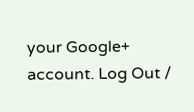your Google+ account. Log Out /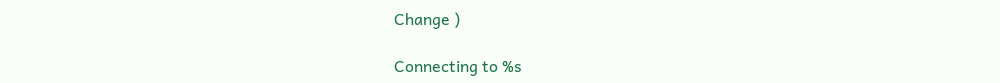Change )

Connecting to %s